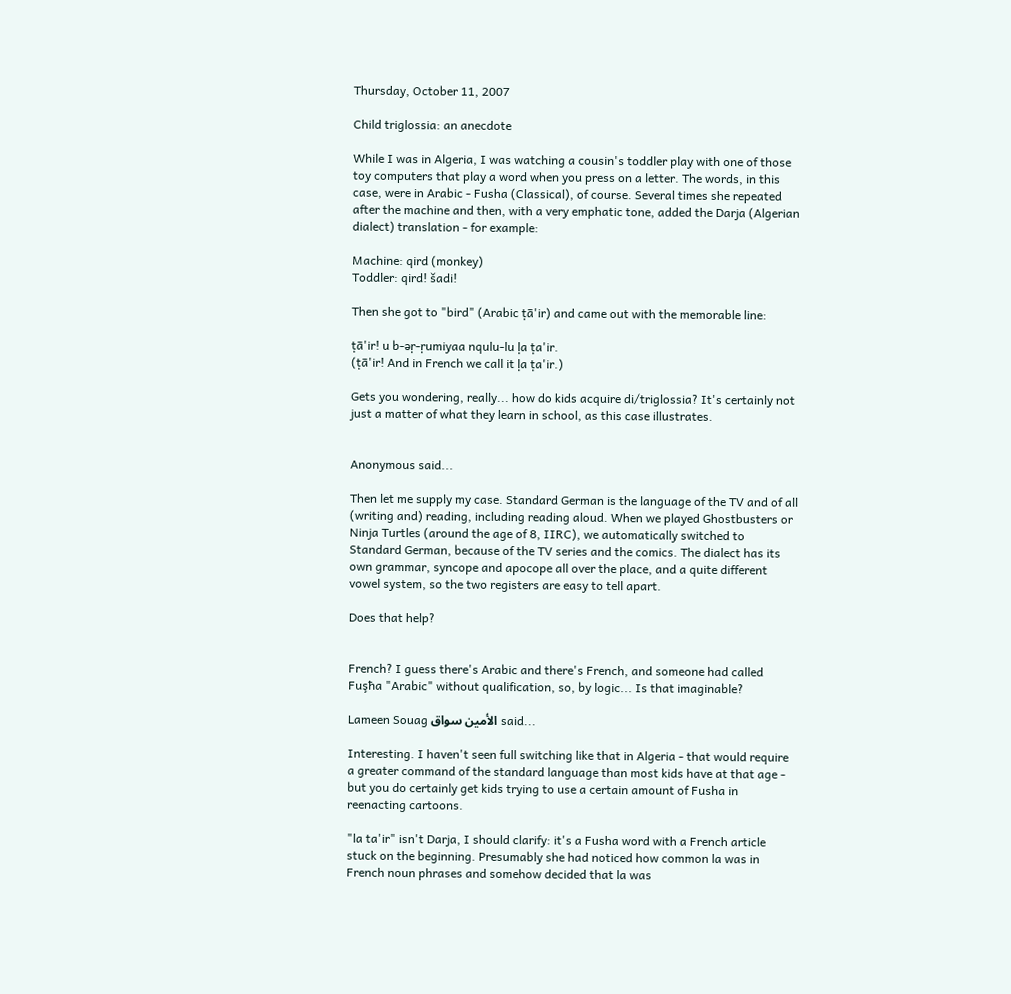Thursday, October 11, 2007

Child triglossia: an anecdote

While I was in Algeria, I was watching a cousin's toddler play with one of those toy computers that play a word when you press on a letter. The words, in this case, were in Arabic - Fusha (Classical), of course. Several times she repeated after the machine and then, with a very emphatic tone, added the Darja (Algerian dialect) translation - for example:

Machine: qird (monkey)
Toddler: qird! šadi!

Then she got to "bird" (Arabic ṭā'ir) and came out with the memorable line:

ṭā'ir! u b-əṛ-ṛumiyaa nqulu-lu ḷa ṭa'ir.
(ṭā'ir! And in French we call it ḷa ṭa'ir.)

Gets you wondering, really... how do kids acquire di/triglossia? It's certainly not just a matter of what they learn in school, as this case illustrates.


Anonymous said...

Then let me supply my case. Standard German is the language of the TV and of all (writing and) reading, including reading aloud. When we played Ghostbusters or Ninja Turtles (around the age of 8, IIRC), we automatically switched to Standard German, because of the TV series and the comics. The dialect has its own grammar, syncope and apocope all over the place, and a quite different vowel system, so the two registers are easy to tell apart.

Does that help?


French? I guess there's Arabic and there's French, and someone had called Fuşħa "Arabic" without qualification, so, by logic... Is that imaginable?

Lameen Souag الأمين سواق said...

Interesting. I haven't seen full switching like that in Algeria - that would require a greater command of the standard language than most kids have at that age - but you do certainly get kids trying to use a certain amount of Fusha in reenacting cartoons.

"la ta'ir" isn't Darja, I should clarify: it's a Fusha word with a French article stuck on the beginning. Presumably she had noticed how common la was in French noun phrases and somehow decided that la was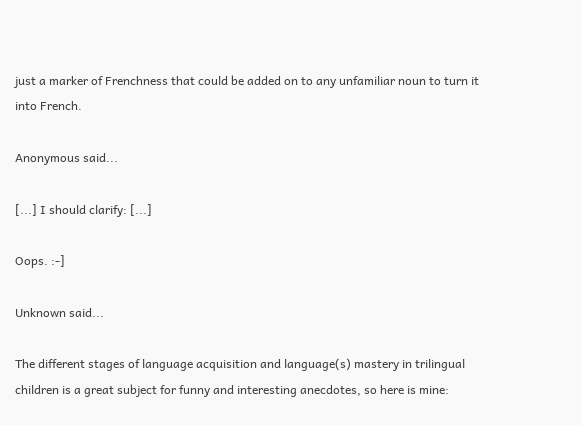just a marker of Frenchness that could be added on to any unfamiliar noun to turn it into French.

Anonymous said...

[...] I should clarify: [...]

Oops. :-]

Unknown said...

The different stages of language acquisition and language(s) mastery in trilingual children is a great subject for funny and interesting anecdotes, so here is mine: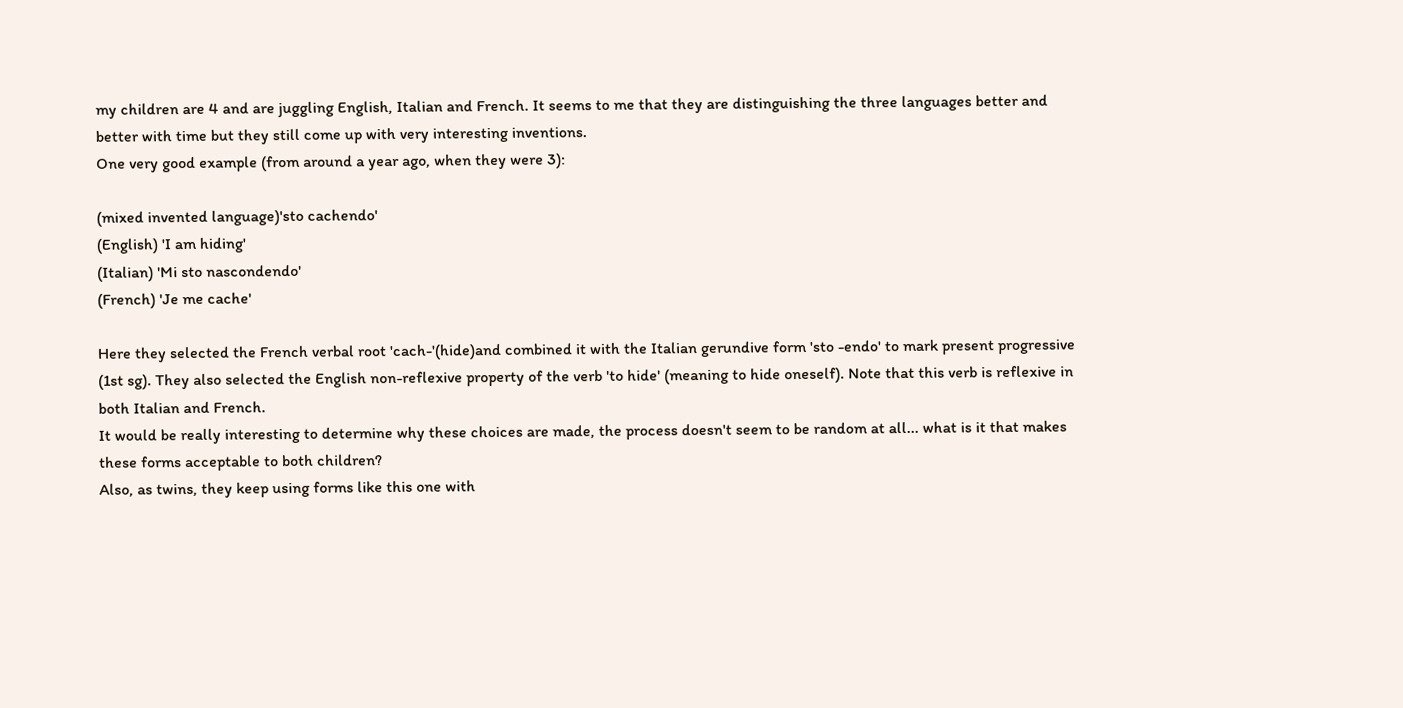my children are 4 and are juggling English, Italian and French. It seems to me that they are distinguishing the three languages better and better with time but they still come up with very interesting inventions.
One very good example (from around a year ago, when they were 3):

(mixed invented language)'sto cachendo'
(English) 'I am hiding'
(Italian) 'Mi sto nascondendo'
(French) 'Je me cache'

Here they selected the French verbal root 'cach-'(hide)and combined it with the Italian gerundive form 'sto -endo' to mark present progressive (1st sg). They also selected the English non-reflexive property of the verb 'to hide' (meaning to hide oneself). Note that this verb is reflexive in both Italian and French.
It would be really interesting to determine why these choices are made, the process doesn't seem to be random at all... what is it that makes these forms acceptable to both children?
Also, as twins, they keep using forms like this one with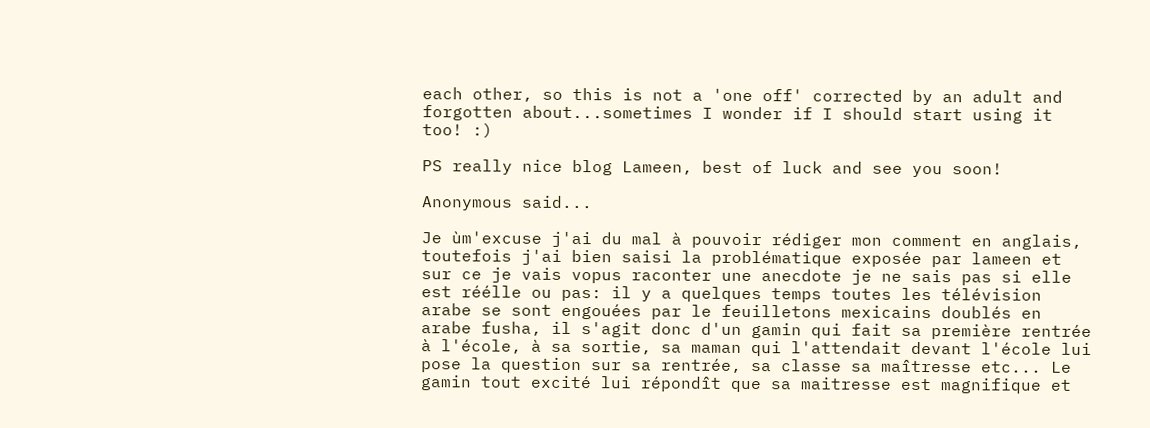each other, so this is not a 'one off' corrected by an adult and forgotten about...sometimes I wonder if I should start using it too! :)

PS really nice blog Lameen, best of luck and see you soon!

Anonymous said...

Je ùm'excuse j'ai du mal à pouvoir rédiger mon comment en anglais, toutefois j'ai bien saisi la problématique exposée par lameen et sur ce je vais vopus raconter une anecdote je ne sais pas si elle est réélle ou pas: il y a quelques temps toutes les télévision arabe se sont engouées par le feuilletons mexicains doublés en arabe fusha, il s'agit donc d'un gamin qui fait sa première rentrée à l'école, à sa sortie, sa maman qui l'attendait devant l'école lui pose la question sur sa rentrée, sa classe sa maîtresse etc... Le gamin tout excité lui répondît que sa maitresse est magnifique et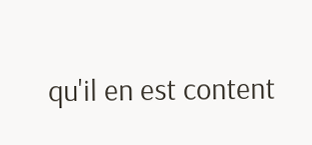qu'il en est content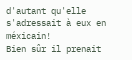d'autant qu'elle s'adressait à eux en méxicain!
Bien sûr il prenait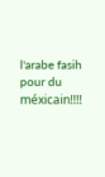l'arabe fasih pour du méxicain!!!!